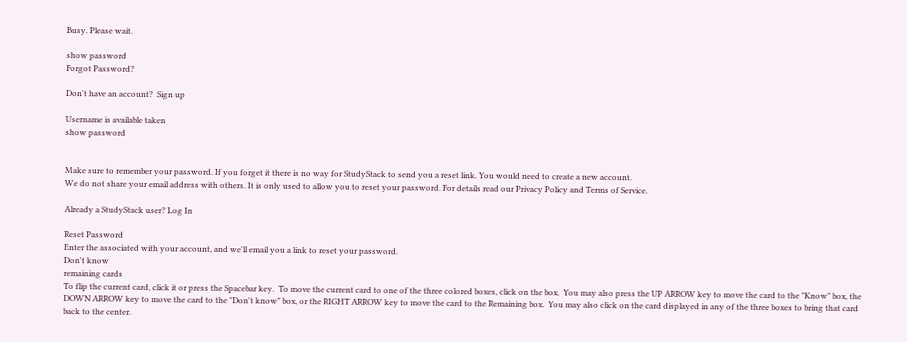Busy. Please wait.

show password
Forgot Password?

Don't have an account?  Sign up

Username is available taken
show password


Make sure to remember your password. If you forget it there is no way for StudyStack to send you a reset link. You would need to create a new account.
We do not share your email address with others. It is only used to allow you to reset your password. For details read our Privacy Policy and Terms of Service.

Already a StudyStack user? Log In

Reset Password
Enter the associated with your account, and we'll email you a link to reset your password.
Don't know
remaining cards
To flip the current card, click it or press the Spacebar key.  To move the current card to one of the three colored boxes, click on the box.  You may also press the UP ARROW key to move the card to the "Know" box, the DOWN ARROW key to move the card to the "Don't know" box, or the RIGHT ARROW key to move the card to the Remaining box.  You may also click on the card displayed in any of the three boxes to bring that card back to the center.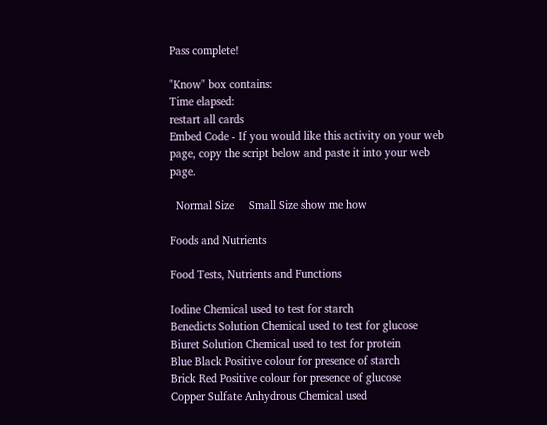Pass complete!

"Know" box contains:
Time elapsed:
restart all cards
Embed Code - If you would like this activity on your web page, copy the script below and paste it into your web page.

  Normal Size     Small Size show me how

Foods and Nutrients

Food Tests, Nutrients and Functions

Iodine Chemical used to test for starch
Benedicts Solution Chemical used to test for glucose
Biuret Solution Chemical used to test for protein
Blue Black Positive colour for presence of starch
Brick Red Positive colour for presence of glucose
Copper Sulfate Anhydrous Chemical used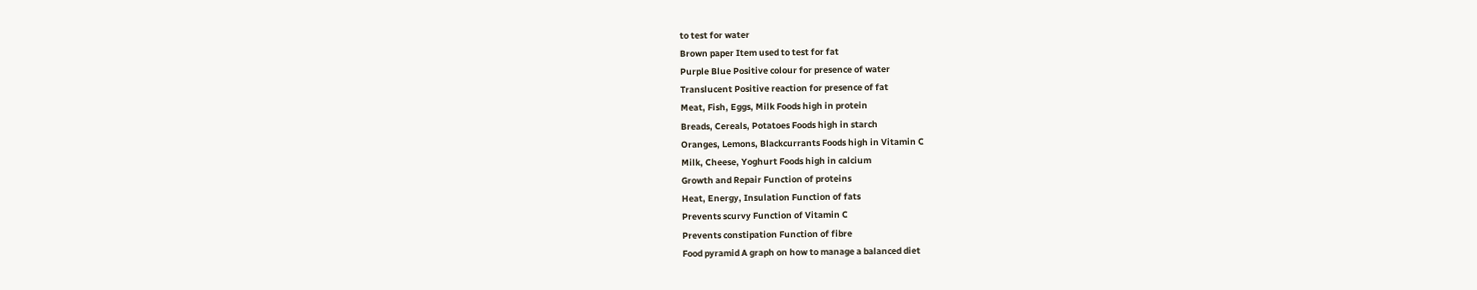to test for water
Brown paper Item used to test for fat
Purple Blue Positive colour for presence of water
Translucent Positive reaction for presence of fat
Meat, Fish, Eggs, Milk Foods high in protein
Breads, Cereals, Potatoes Foods high in starch
Oranges, Lemons, Blackcurrants Foods high in Vitamin C
Milk, Cheese, Yoghurt Foods high in calcium
Growth and Repair Function of proteins
Heat, Energy, Insulation Function of fats
Prevents scurvy Function of Vitamin C
Prevents constipation Function of fibre
Food pyramid A graph on how to manage a balanced diet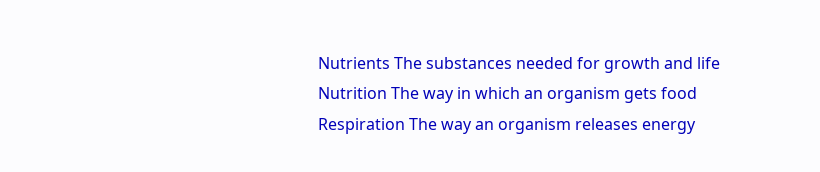Nutrients The substances needed for growth and life
Nutrition The way in which an organism gets food
Respiration The way an organism releases energy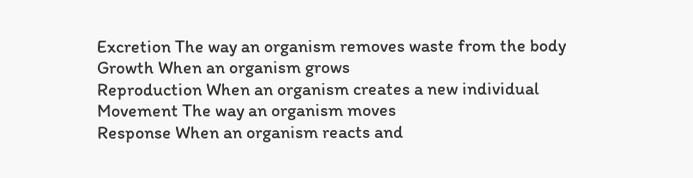Excretion The way an organism removes waste from the body
Growth When an organism grows
Reproduction When an organism creates a new individual
Movement The way an organism moves
Response When an organism reacts and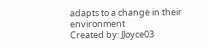adapts to a change in their environment
Created by: JJoyce03